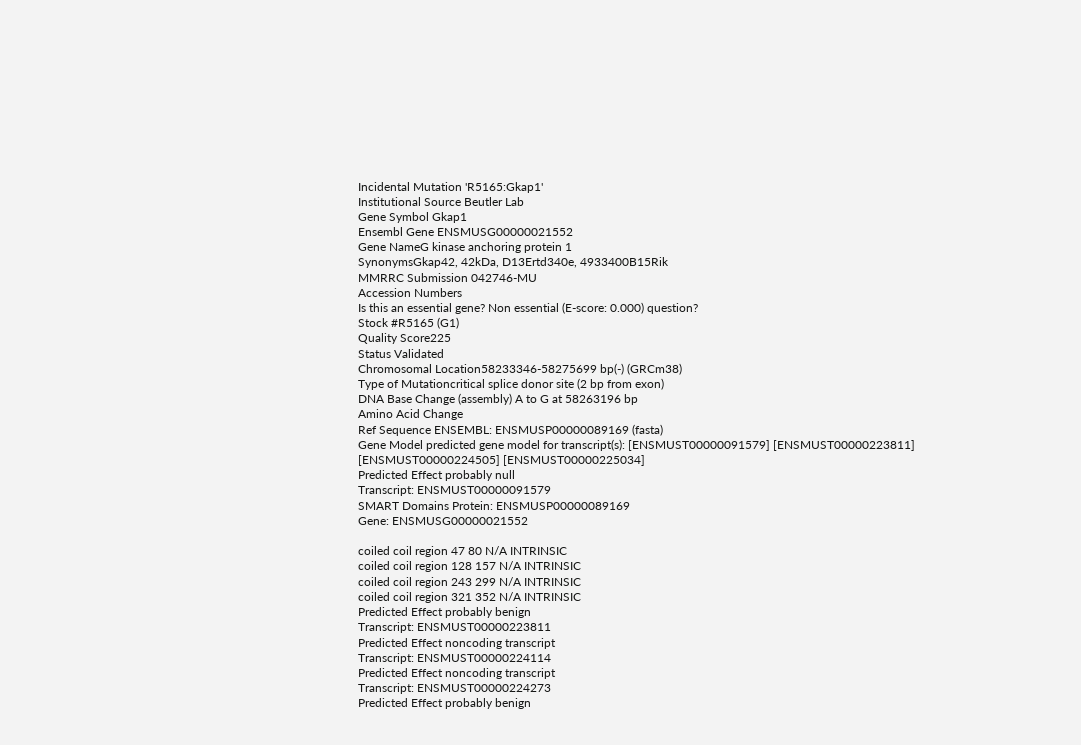Incidental Mutation 'R5165:Gkap1'
Institutional Source Beutler Lab
Gene Symbol Gkap1
Ensembl Gene ENSMUSG00000021552
Gene NameG kinase anchoring protein 1
SynonymsGkap42, 42kDa, D13Ertd340e, 4933400B15Rik
MMRRC Submission 042746-MU
Accession Numbers
Is this an essential gene? Non essential (E-score: 0.000) question?
Stock #R5165 (G1)
Quality Score225
Status Validated
Chromosomal Location58233346-58275699 bp(-) (GRCm38)
Type of Mutationcritical splice donor site (2 bp from exon)
DNA Base Change (assembly) A to G at 58263196 bp
Amino Acid Change
Ref Sequence ENSEMBL: ENSMUSP00000089169 (fasta)
Gene Model predicted gene model for transcript(s): [ENSMUST00000091579] [ENSMUST00000223811] [ENSMUST00000224505] [ENSMUST00000225034]
Predicted Effect probably null
Transcript: ENSMUST00000091579
SMART Domains Protein: ENSMUSP00000089169
Gene: ENSMUSG00000021552

coiled coil region 47 80 N/A INTRINSIC
coiled coil region 128 157 N/A INTRINSIC
coiled coil region 243 299 N/A INTRINSIC
coiled coil region 321 352 N/A INTRINSIC
Predicted Effect probably benign
Transcript: ENSMUST00000223811
Predicted Effect noncoding transcript
Transcript: ENSMUST00000224114
Predicted Effect noncoding transcript
Transcript: ENSMUST00000224273
Predicted Effect probably benign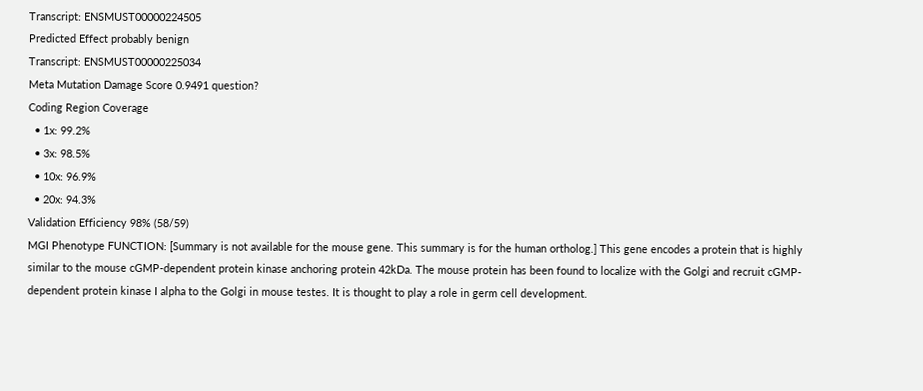Transcript: ENSMUST00000224505
Predicted Effect probably benign
Transcript: ENSMUST00000225034
Meta Mutation Damage Score 0.9491 question?
Coding Region Coverage
  • 1x: 99.2%
  • 3x: 98.5%
  • 10x: 96.9%
  • 20x: 94.3%
Validation Efficiency 98% (58/59)
MGI Phenotype FUNCTION: [Summary is not available for the mouse gene. This summary is for the human ortholog.] This gene encodes a protein that is highly similar to the mouse cGMP-dependent protein kinase anchoring protein 42kDa. The mouse protein has been found to localize with the Golgi and recruit cGMP-dependent protein kinase I alpha to the Golgi in mouse testes. It is thought to play a role in germ cell development.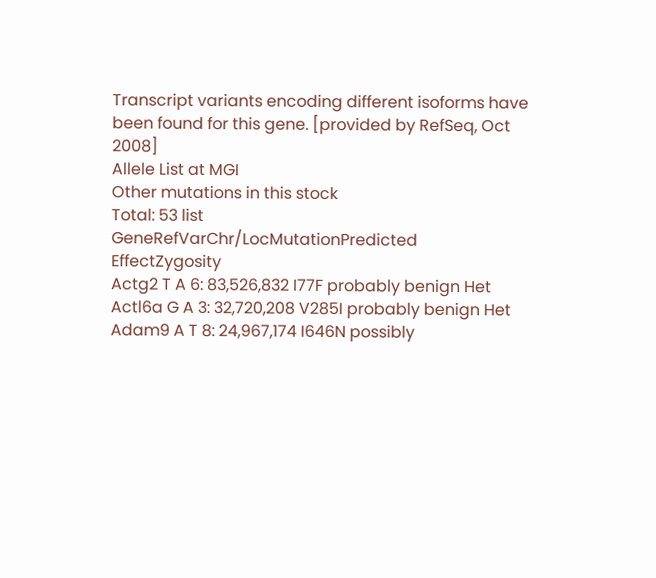Transcript variants encoding different isoforms have been found for this gene. [provided by RefSeq, Oct 2008]
Allele List at MGI
Other mutations in this stock
Total: 53 list
GeneRefVarChr/LocMutationPredicted EffectZygosity
Actg2 T A 6: 83,526,832 I77F probably benign Het
Actl6a G A 3: 32,720,208 V285I probably benign Het
Adam9 A T 8: 24,967,174 I646N possibly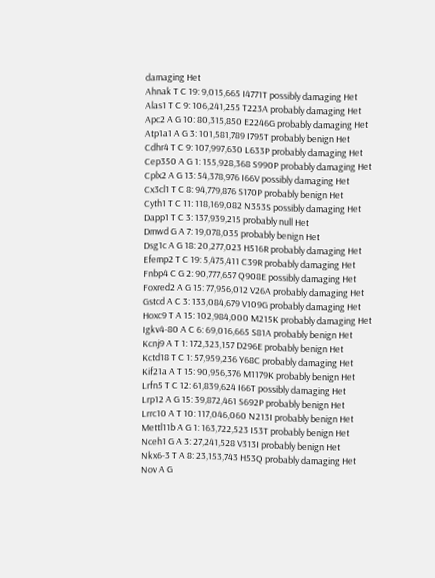damaging Het
Ahnak T C 19: 9,015,665 I4771T possibly damaging Het
Alas1 T C 9: 106,241,255 T223A probably damaging Het
Apc2 A G 10: 80,315,850 E2246G probably damaging Het
Atp1a1 A G 3: 101,581,789 I795T probably benign Het
Cdhr4 T C 9: 107,997,630 L633P probably damaging Het
Cep350 A G 1: 155,928,368 S990P probably damaging Het
Cplx2 A G 13: 54,378,976 I66V possibly damaging Het
Cx3cl1 T C 8: 94,779,876 S170P probably benign Het
Cyth1 T C 11: 118,169,082 N353S possibly damaging Het
Dapp1 T C 3: 137,939,215 probably null Het
Dmwd G A 7: 19,078,035 probably benign Het
Dsg1c A G 18: 20,277,023 H516R probably damaging Het
Efemp2 T C 19: 5,475,411 C39R probably damaging Het
Fnbp4 C G 2: 90,777,657 Q908E possibly damaging Het
Foxred2 A G 15: 77,956,012 V26A probably damaging Het
Gstcd A C 3: 133,084,679 V109G probably damaging Het
Hoxc9 T A 15: 102,984,000 M215K probably damaging Het
Igkv4-80 A C 6: 69,016,665 S81A probably benign Het
Kcnj9 A T 1: 172,323,157 D296E probably benign Het
Kctd18 T C 1: 57,959,236 Y68C probably damaging Het
Kif21a A T 15: 90,956,376 M1179K probably benign Het
Lrfn5 T C 12: 61,839,624 I66T possibly damaging Het
Lrp12 A G 15: 39,872,461 S692P probably benign Het
Lrrc10 A T 10: 117,046,060 N213I probably benign Het
Mettl11b A G 1: 163,722,523 I53T probably benign Het
Nceh1 G A 3: 27,241,528 V313I probably benign Het
Nkx6-3 T A 8: 23,153,743 H53Q probably damaging Het
Nov A G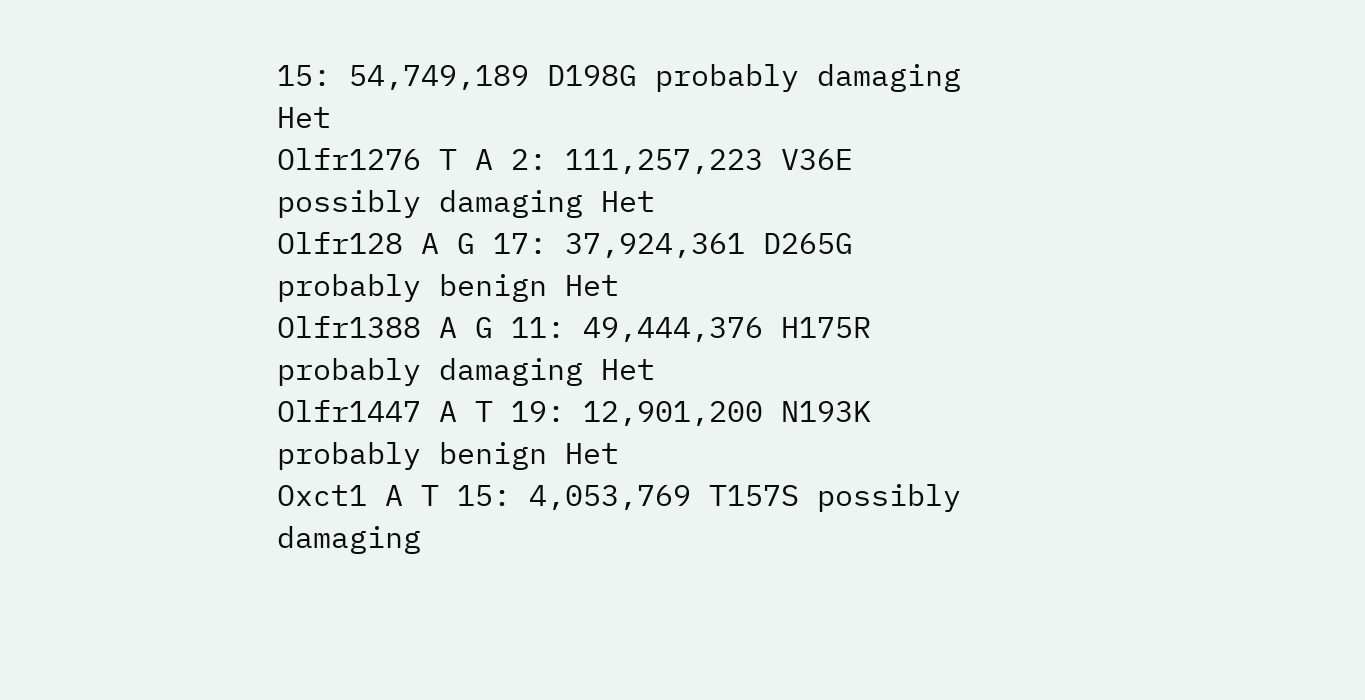15: 54,749,189 D198G probably damaging Het
Olfr1276 T A 2: 111,257,223 V36E possibly damaging Het
Olfr128 A G 17: 37,924,361 D265G probably benign Het
Olfr1388 A G 11: 49,444,376 H175R probably damaging Het
Olfr1447 A T 19: 12,901,200 N193K probably benign Het
Oxct1 A T 15: 4,053,769 T157S possibly damaging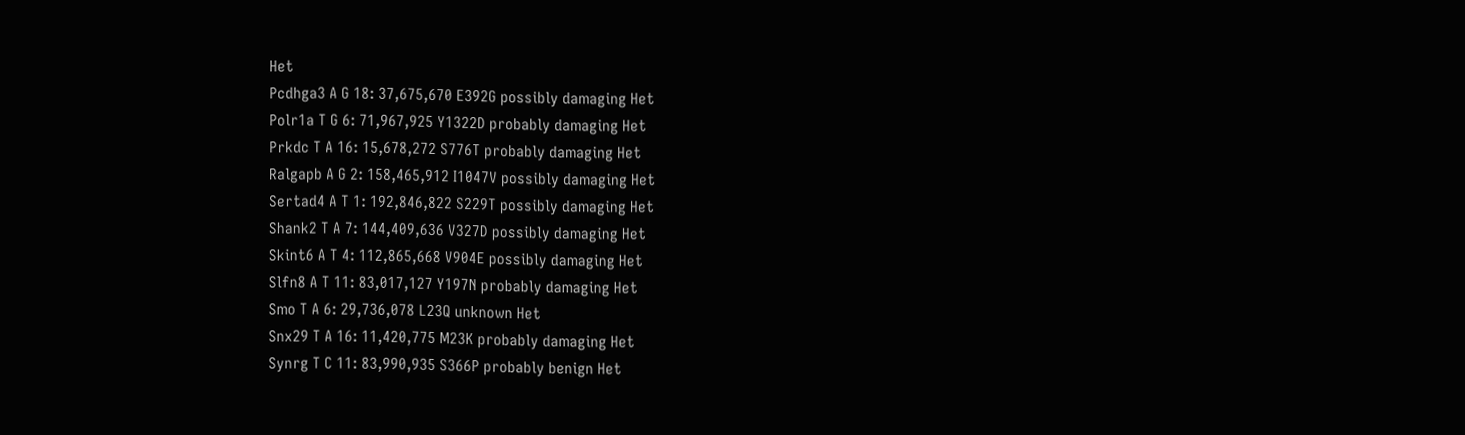Het
Pcdhga3 A G 18: 37,675,670 E392G possibly damaging Het
Polr1a T G 6: 71,967,925 Y1322D probably damaging Het
Prkdc T A 16: 15,678,272 S776T probably damaging Het
Ralgapb A G 2: 158,465,912 I1047V possibly damaging Het
Sertad4 A T 1: 192,846,822 S229T possibly damaging Het
Shank2 T A 7: 144,409,636 V327D possibly damaging Het
Skint6 A T 4: 112,865,668 V904E possibly damaging Het
Slfn8 A T 11: 83,017,127 Y197N probably damaging Het
Smo T A 6: 29,736,078 L23Q unknown Het
Snx29 T A 16: 11,420,775 M23K probably damaging Het
Synrg T C 11: 83,990,935 S366P probably benign Het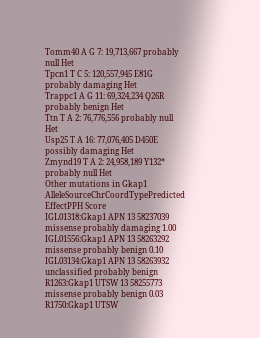Tomm40 A G 7: 19,713,667 probably null Het
Tpcn1 T C 5: 120,557,945 E81G probably damaging Het
Trappc1 A G 11: 69,324,234 Q26R probably benign Het
Ttn T A 2: 76,776,556 probably null Het
Usp25 T A 16: 77,076,405 D450E possibly damaging Het
Zmynd19 T A 2: 24,958,189 Y132* probably null Het
Other mutations in Gkap1
AlleleSourceChrCoordTypePredicted EffectPPH Score
IGL01318:Gkap1 APN 13 58237039 missense probably damaging 1.00
IGL01556:Gkap1 APN 13 58263292 missense probably benign 0.10
IGL03134:Gkap1 APN 13 58263932 unclassified probably benign
R1263:Gkap1 UTSW 13 58255773 missense probably benign 0.03
R1750:Gkap1 UTSW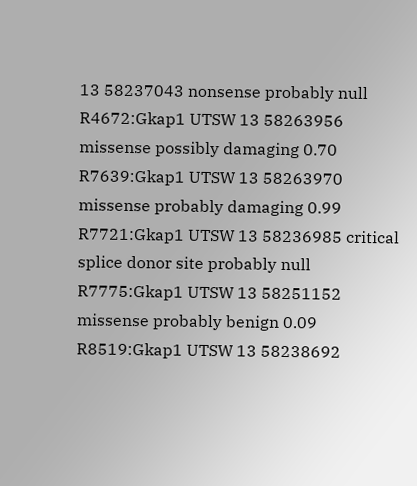13 58237043 nonsense probably null
R4672:Gkap1 UTSW 13 58263956 missense possibly damaging 0.70
R7639:Gkap1 UTSW 13 58263970 missense probably damaging 0.99
R7721:Gkap1 UTSW 13 58236985 critical splice donor site probably null
R7775:Gkap1 UTSW 13 58251152 missense probably benign 0.09
R8519:Gkap1 UTSW 13 58238692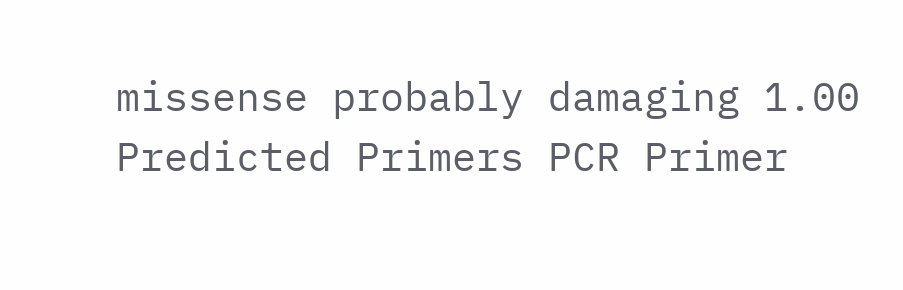missense probably damaging 1.00
Predicted Primers PCR Primer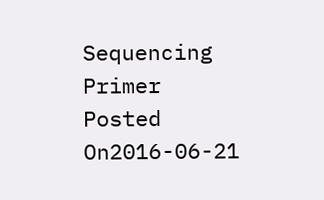Sequencing Primer
Posted On2016-06-21